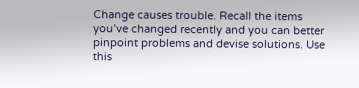Change causes trouble. Recall the items you’ve changed recently and you can better pinpoint problems and devise solutions. Use this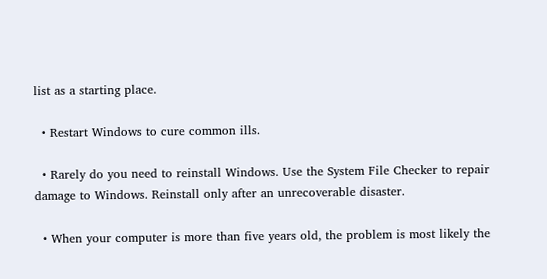list as a starting place.

  • Restart Windows to cure common ills.

  • Rarely do you need to reinstall Windows. Use the System File Checker to repair damage to Windows. Reinstall only after an unrecoverable disaster.

  • When your computer is more than five years old, the problem is most likely the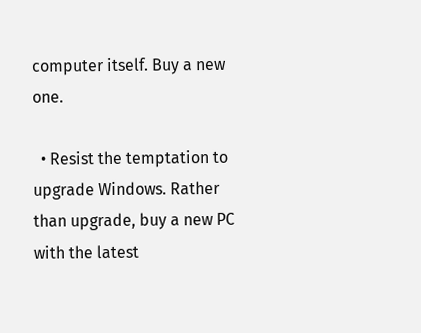computer itself. Buy a new one.

  • Resist the temptation to upgrade Windows. Rather than upgrade, buy a new PC with the latest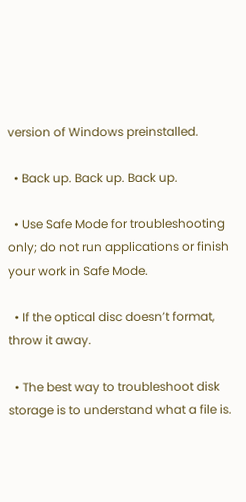version of Windows preinstalled.

  • Back up. Back up. Back up.

  • Use Safe Mode for troubleshooting only; do not run applications or finish your work in Safe Mode.

  • If the optical disc doesn’t format, throw it away.

  • The best way to troubleshoot disk storage is to understand what a file is.